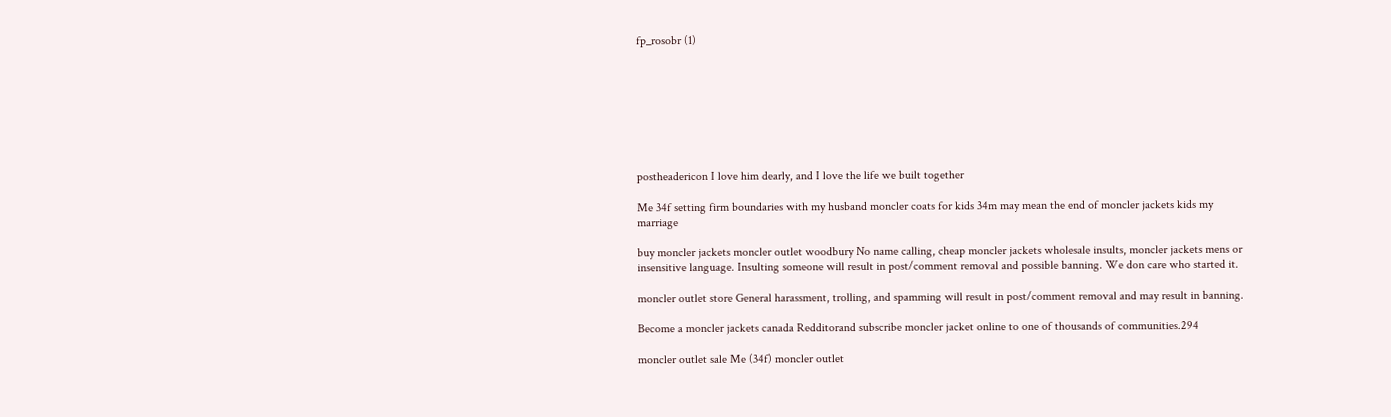fp_rosobr (1)








postheadericon I love him dearly, and I love the life we built together

Me 34f setting firm boundaries with my husband moncler coats for kids 34m may mean the end of moncler jackets kids my marriage

buy moncler jackets moncler outlet woodbury No name calling, cheap moncler jackets wholesale insults, moncler jackets mens or insensitive language. Insulting someone will result in post/comment removal and possible banning. We don care who started it.

moncler outlet store General harassment, trolling, and spamming will result in post/comment removal and may result in banning.

Become a moncler jackets canada Redditorand subscribe moncler jacket online to one of thousands of communities.294

moncler outlet sale Me (34f) moncler outlet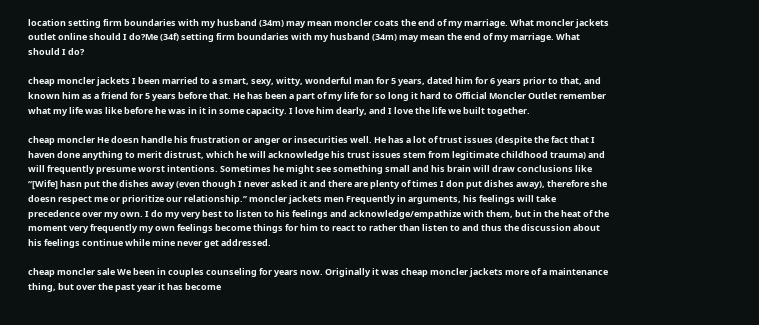location setting firm boundaries with my husband (34m) may mean moncler coats the end of my marriage. What moncler jackets outlet online should I do?Me (34f) setting firm boundaries with my husband (34m) may mean the end of my marriage. What should I do?

cheap moncler jackets I been married to a smart, sexy, witty, wonderful man for 5 years, dated him for 6 years prior to that, and known him as a friend for 5 years before that. He has been a part of my life for so long it hard to Official Moncler Outlet remember what my life was like before he was in it in some capacity. I love him dearly, and I love the life we built together.

cheap moncler He doesn handle his frustration or anger or insecurities well. He has a lot of trust issues (despite the fact that I haven done anything to merit distrust, which he will acknowledge his trust issues stem from legitimate childhood trauma) and will frequently presume worst intentions. Sometimes he might see something small and his brain will draw conclusions like “[Wife] hasn put the dishes away (even though I never asked it and there are plenty of times I don put dishes away), therefore she doesn respect me or prioritize our relationship.” moncler jackets men Frequently in arguments, his feelings will take precedence over my own. I do my very best to listen to his feelings and acknowledge/empathize with them, but in the heat of the moment very frequently my own feelings become things for him to react to rather than listen to and thus the discussion about his feelings continue while mine never get addressed.

cheap moncler sale We been in couples counseling for years now. Originally it was cheap moncler jackets more of a maintenance thing, but over the past year it has become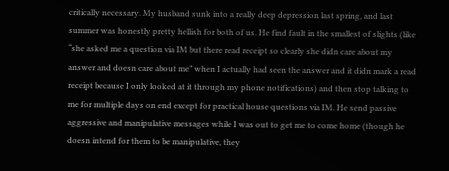critically necessary. My husband sunk into a really deep depression last spring, and last summer was honestly pretty hellish for both of us. He find fault in the smallest of slights (like “she asked me a question via IM but there read receipt so clearly she didn care about my answer and doesn care about me” when I actually had seen the answer and it didn mark a read receipt because I only looked at it through my phone notifications) and then stop talking to me for multiple days on end except for practical house questions via IM. He send passive aggressive and manipulative messages while I was out to get me to come home (though he doesn intend for them to be manipulative, they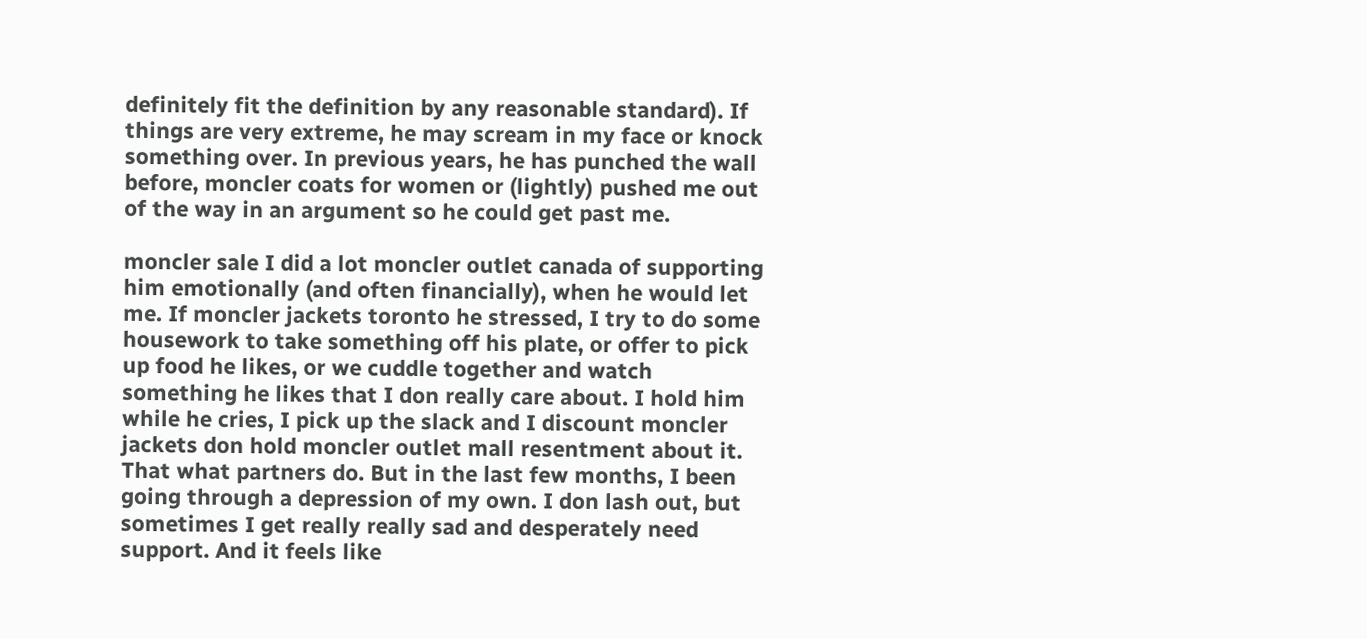definitely fit the definition by any reasonable standard). If things are very extreme, he may scream in my face or knock something over. In previous years, he has punched the wall before, moncler coats for women or (lightly) pushed me out of the way in an argument so he could get past me.

moncler sale I did a lot moncler outlet canada of supporting him emotionally (and often financially), when he would let me. If moncler jackets toronto he stressed, I try to do some housework to take something off his plate, or offer to pick up food he likes, or we cuddle together and watch something he likes that I don really care about. I hold him while he cries, I pick up the slack and I discount moncler jackets don hold moncler outlet mall resentment about it. That what partners do. But in the last few months, I been going through a depression of my own. I don lash out, but sometimes I get really really sad and desperately need support. And it feels like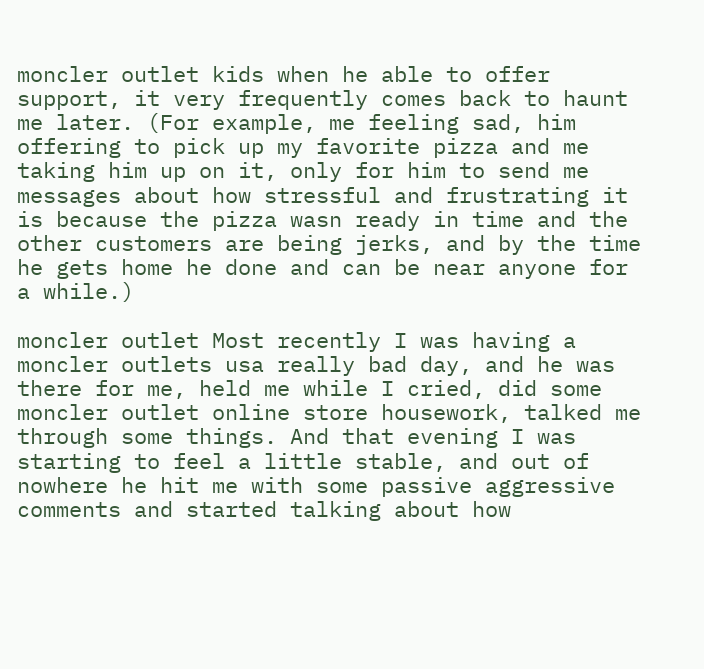moncler outlet kids when he able to offer support, it very frequently comes back to haunt me later. (For example, me feeling sad, him offering to pick up my favorite pizza and me taking him up on it, only for him to send me messages about how stressful and frustrating it is because the pizza wasn ready in time and the other customers are being jerks, and by the time he gets home he done and can be near anyone for a while.)

moncler outlet Most recently I was having a moncler outlets usa really bad day, and he was there for me, held me while I cried, did some moncler outlet online store housework, talked me through some things. And that evening I was starting to feel a little stable, and out of nowhere he hit me with some passive aggressive comments and started talking about how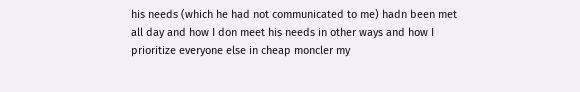his needs (which he had not communicated to me) hadn been met all day and how I don meet his needs in other ways and how I prioritize everyone else in cheap moncler my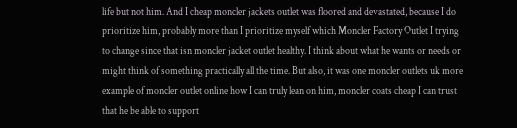life but not him. And I cheap moncler jackets outlet was floored and devastated, because I do prioritize him, probably more than I prioritize myself which Moncler Factory Outlet I trying to change since that isn moncler jacket outlet healthy. I think about what he wants or needs or might think of something practically all the time. But also, it was one moncler outlets uk more example of moncler outlet online how I can truly lean on him, moncler coats cheap I can trust that he be able to support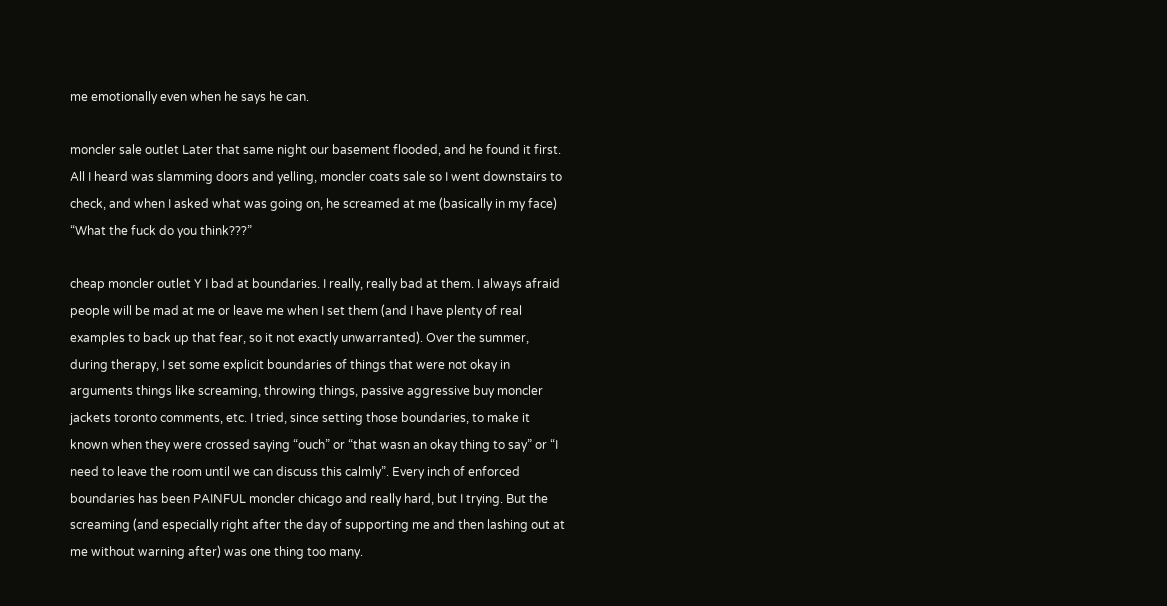me emotionally even when he says he can.

moncler sale outlet Later that same night our basement flooded, and he found it first. All I heard was slamming doors and yelling, moncler coats sale so I went downstairs to check, and when I asked what was going on, he screamed at me (basically in my face) “What the fuck do you think???”

cheap moncler outlet Y I bad at boundaries. I really, really bad at them. I always afraid people will be mad at me or leave me when I set them (and I have plenty of real examples to back up that fear, so it not exactly unwarranted). Over the summer, during therapy, I set some explicit boundaries of things that were not okay in arguments things like screaming, throwing things, passive aggressive buy moncler jackets toronto comments, etc. I tried, since setting those boundaries, to make it known when they were crossed saying “ouch” or “that wasn an okay thing to say” or “I need to leave the room until we can discuss this calmly”. Every inch of enforced boundaries has been PAINFUL moncler chicago and really hard, but I trying. But the screaming (and especially right after the day of supporting me and then lashing out at me without warning after) was one thing too many.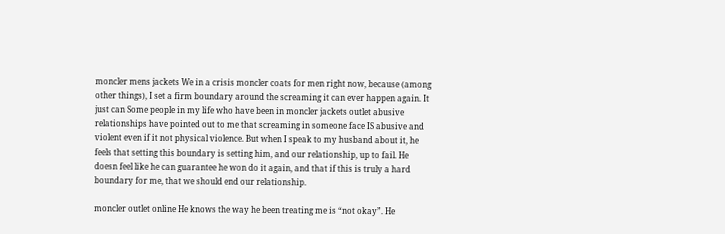moncler mens jackets We in a crisis moncler coats for men right now, because (among other things), I set a firm boundary around the screaming it can ever happen again. It just can Some people in my life who have been in moncler jackets outlet abusive relationships have pointed out to me that screaming in someone face IS abusive and violent even if it not physical violence. But when I speak to my husband about it, he feels that setting this boundary is setting him, and our relationship, up to fail. He doesn feel like he can guarantee he won do it again, and that if this is truly a hard boundary for me, that we should end our relationship.

moncler outlet online He knows the way he been treating me is “not okay”. He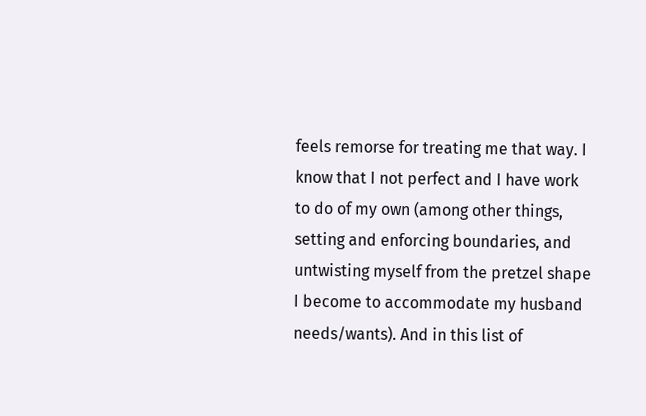feels remorse for treating me that way. I know that I not perfect and I have work to do of my own (among other things, setting and enforcing boundaries, and untwisting myself from the pretzel shape I become to accommodate my husband needs/wants). And in this list of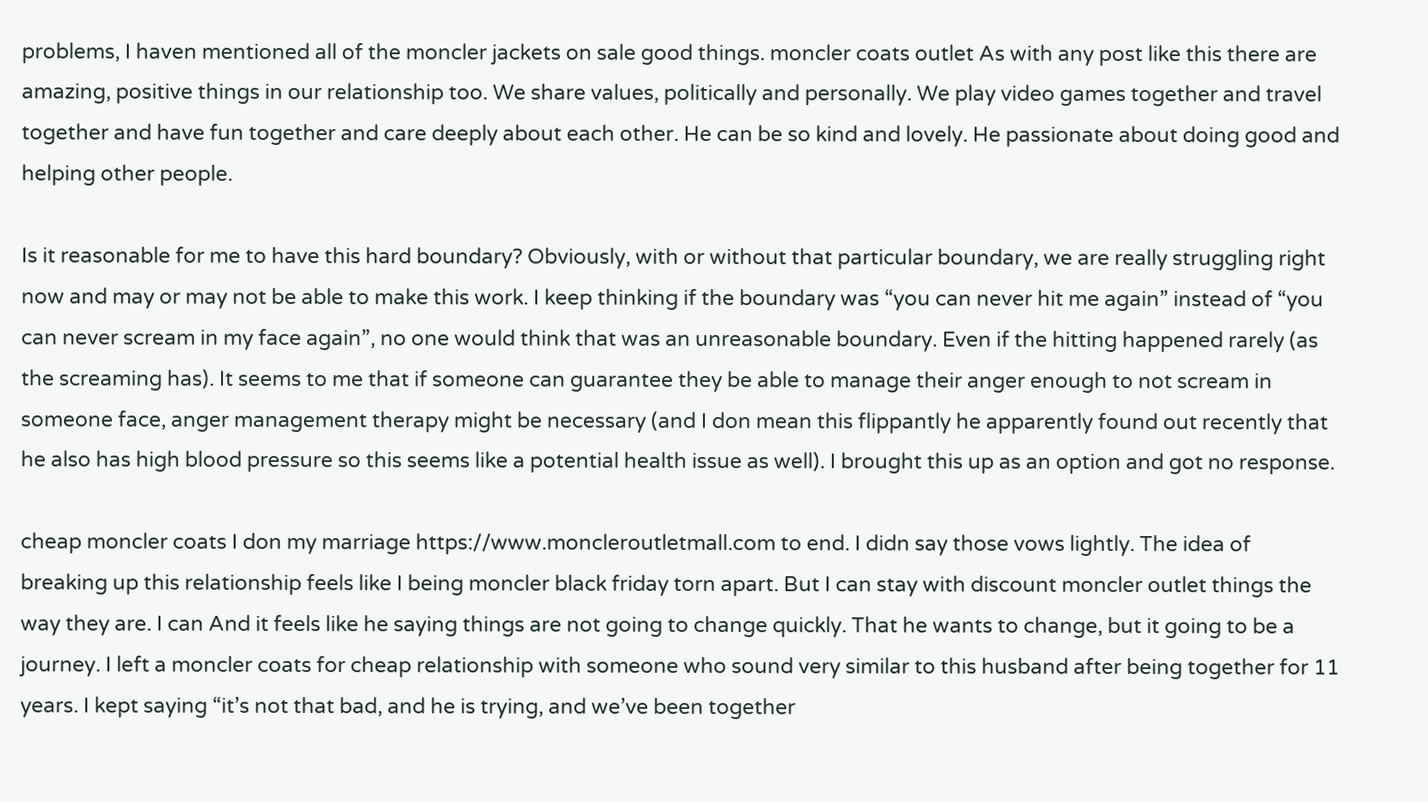problems, I haven mentioned all of the moncler jackets on sale good things. moncler coats outlet As with any post like this there are amazing, positive things in our relationship too. We share values, politically and personally. We play video games together and travel together and have fun together and care deeply about each other. He can be so kind and lovely. He passionate about doing good and helping other people.

Is it reasonable for me to have this hard boundary? Obviously, with or without that particular boundary, we are really struggling right now and may or may not be able to make this work. I keep thinking if the boundary was “you can never hit me again” instead of “you can never scream in my face again”, no one would think that was an unreasonable boundary. Even if the hitting happened rarely (as the screaming has). It seems to me that if someone can guarantee they be able to manage their anger enough to not scream in someone face, anger management therapy might be necessary (and I don mean this flippantly he apparently found out recently that he also has high blood pressure so this seems like a potential health issue as well). I brought this up as an option and got no response.

cheap moncler coats I don my marriage https://www.moncleroutletmall.com to end. I didn say those vows lightly. The idea of breaking up this relationship feels like I being moncler black friday torn apart. But I can stay with discount moncler outlet things the way they are. I can And it feels like he saying things are not going to change quickly. That he wants to change, but it going to be a journey. I left a moncler coats for cheap relationship with someone who sound very similar to this husband after being together for 11 years. I kept saying “it’s not that bad, and he is trying, and we’ve been together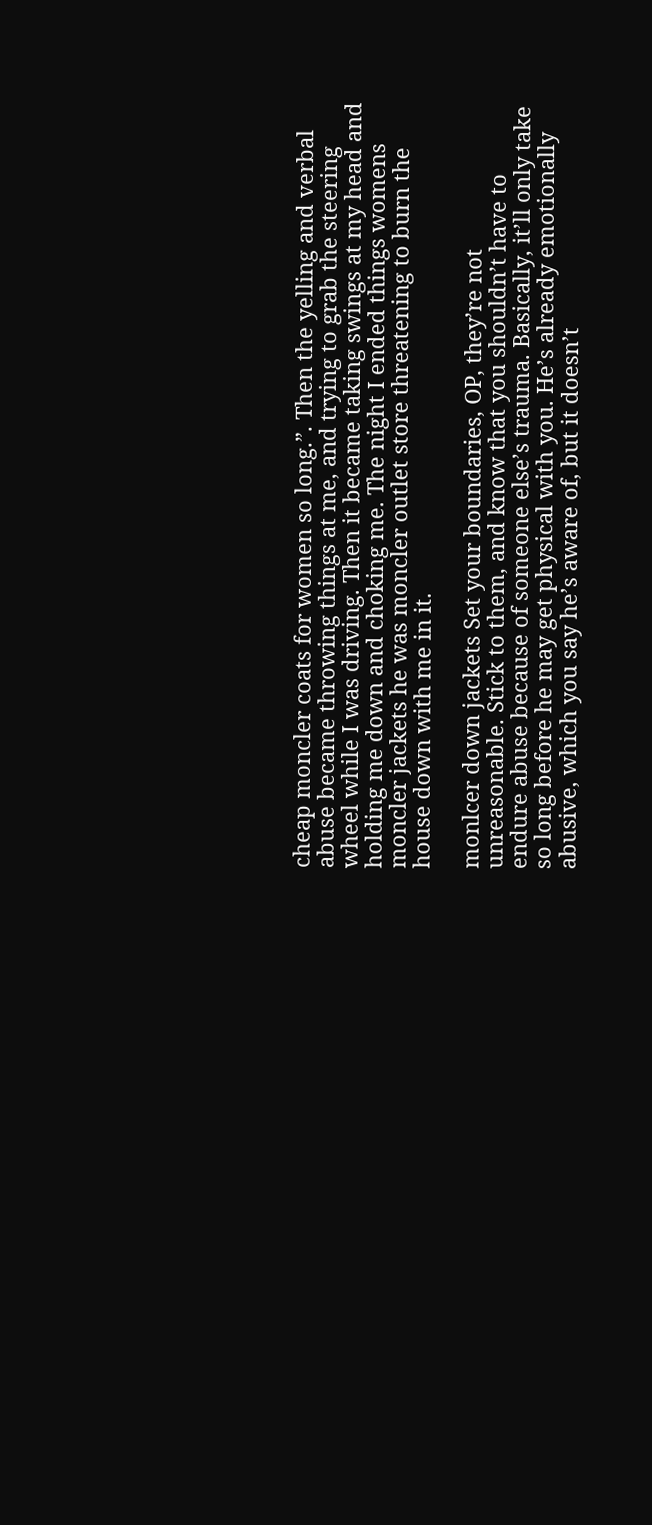cheap moncler coats for women so long.”. Then the yelling and verbal abuse became throwing things at me, and trying to grab the steering wheel while I was driving. Then it became taking swings at my head and holding me down and choking me. The night I ended things womens moncler jackets he was moncler outlet store threatening to burn the house down with me in it.

monlcer down jackets Set your boundaries, OP, they’re not unreasonable. Stick to them, and know that you shouldn’t have to endure abuse because of someone else’s trauma. Basically, it’ll only take so long before he may get physical with you. He’s already emotionally abusive, which you say he’s aware of, but it doesn’t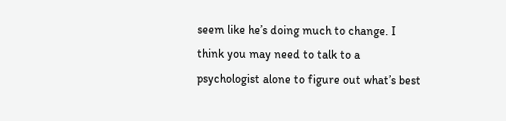seem like he’s doing much to change. I think you may need to talk to a psychologist alone to figure out what’s best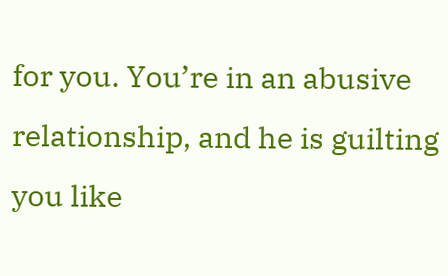for you. You’re in an abusive relationship, and he is guilting you like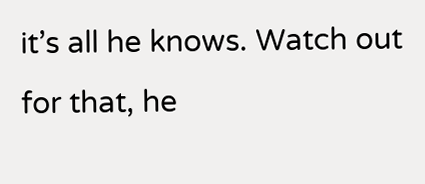it’s all he knows. Watch out for that, he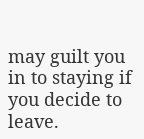may guilt you in to staying if you decide to leave.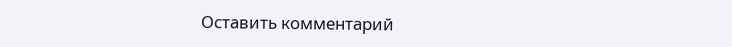Оставить комментарий